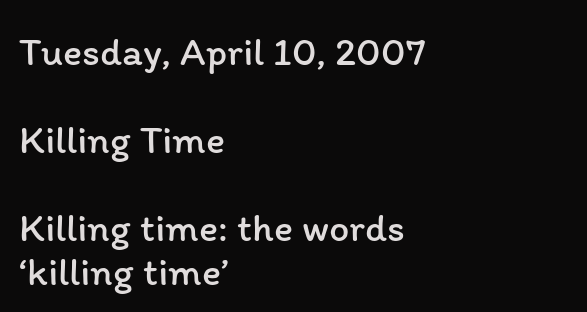Tuesday, April 10, 2007

Killing Time

Killing time: the words ‘killing time’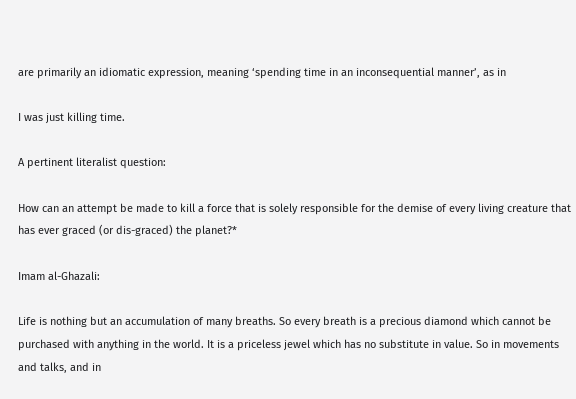are primarily an idiomatic expression, meaning ‘spending time in an inconsequential manner’, as in

I was just killing time.

A pertinent literalist question:

How can an attempt be made to kill a force that is solely responsible for the demise of every living creature that has ever graced (or dis-graced) the planet?*

Imam al-Ghazali:

Life is nothing but an accumulation of many breaths. So every breath is a precious diamond which cannot be purchased with anything in the world. It is a priceless jewel which has no substitute in value. So in movements and talks, and in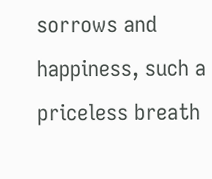sorrows and happiness, such a priceless breath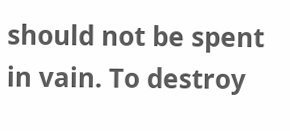should not be spent in vain. To destroy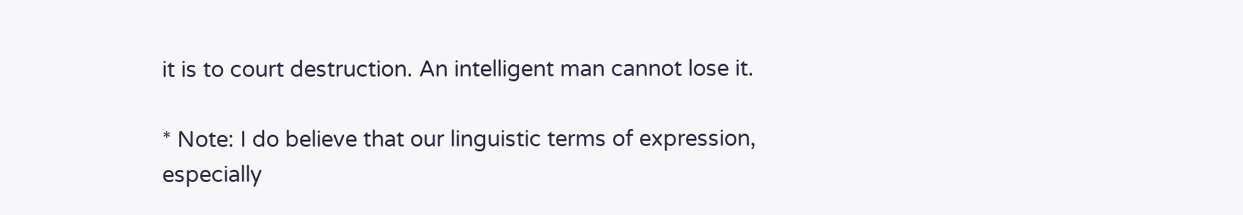it is to court destruction. An intelligent man cannot lose it.

* Note: I do believe that our linguistic terms of expression, especially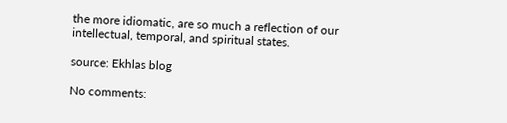the more idiomatic, are so much a reflection of our intellectual, temporal, and spiritual states.

source: Ekhlas blog

No comments: